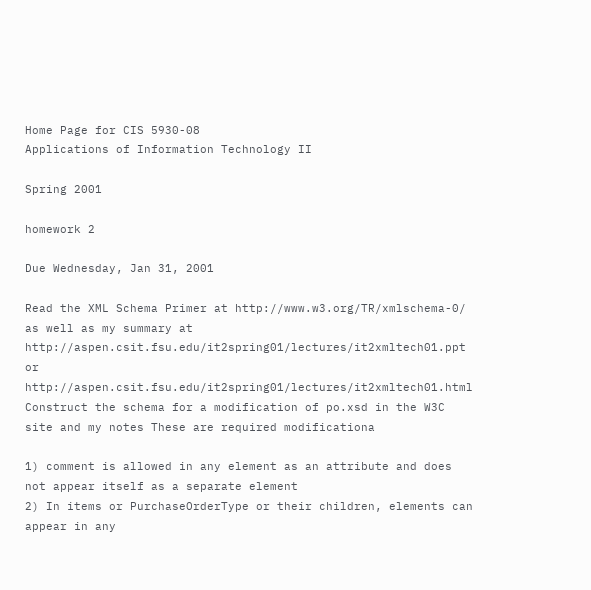Home Page for CIS 5930-08
Applications of Information Technology II

Spring 2001

homework 2

Due Wednesday, Jan 31, 2001

Read the XML Schema Primer at http://www.w3.org/TR/xmlschema-0/ as well as my summary at http://aspen.csit.fsu.edu/it2spring01/lectures/it2xmltech01.ppt or http://aspen.csit.fsu.edu/it2spring01/lectures/it2xmltech01.html
Construct the schema for a modification of po.xsd in the W3C site and my notes These are required modificationa

1) comment is allowed in any element as an attribute and does not appear itself as a separate element
2) In items or PurchaseOrderType or their children, elements can appear in any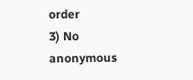order
3) No anonymous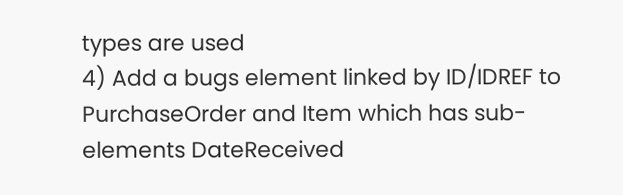types are used
4) Add a bugs element linked by ID/IDREF to PurchaseOrder and Item which has sub-elements DateReceived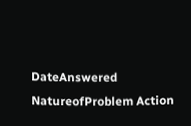DateAnswered NatureofProblem Action